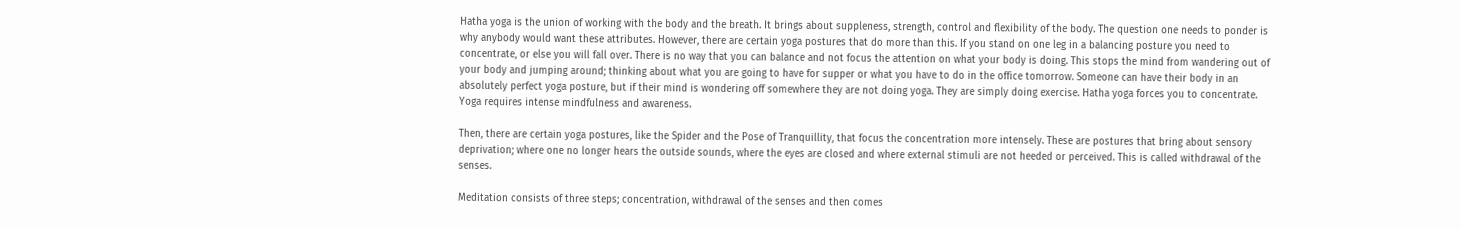Hatha yoga is the union of working with the body and the breath. It brings about suppleness, strength, control and flexibility of the body. The question one needs to ponder is why anybody would want these attributes. However, there are certain yoga postures that do more than this. If you stand on one leg in a balancing posture you need to concentrate, or else you will fall over. There is no way that you can balance and not focus the attention on what your body is doing. This stops the mind from wandering out of your body and jumping around; thinking about what you are going to have for supper or what you have to do in the office tomorrow. Someone can have their body in an absolutely perfect yoga posture, but if their mind is wondering off somewhere they are not doing yoga. They are simply doing exercise. Hatha yoga forces you to concentrate. Yoga requires intense mindfulness and awareness.

Then, there are certain yoga postures, like the Spider and the Pose of Tranquillity, that focus the concentration more intensely. These are postures that bring about sensory deprivation; where one no longer hears the outside sounds, where the eyes are closed and where external stimuli are not heeded or perceived. This is called withdrawal of the senses.

Meditation consists of three steps; concentration, withdrawal of the senses and then comes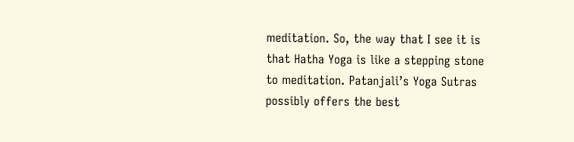meditation. So, the way that I see it is that Hatha Yoga is like a stepping stone to meditation. Patanjali’s Yoga Sutras possibly offers the best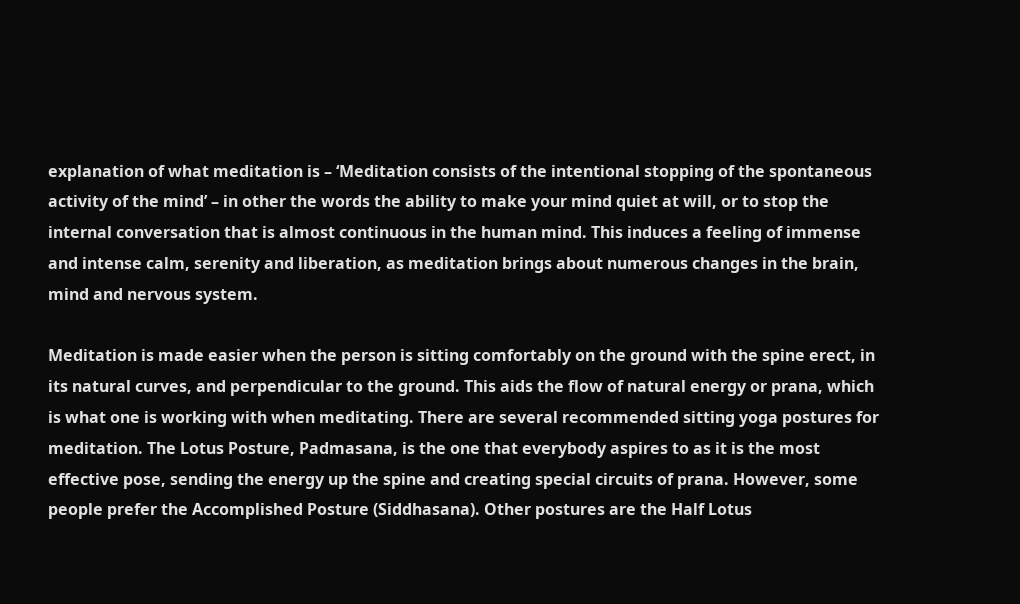explanation of what meditation is – ‘Meditation consists of the intentional stopping of the spontaneous activity of the mind’ – in other the words the ability to make your mind quiet at will, or to stop the internal conversation that is almost continuous in the human mind. This induces a feeling of immense and intense calm, serenity and liberation, as meditation brings about numerous changes in the brain, mind and nervous system.

Meditation is made easier when the person is sitting comfortably on the ground with the spine erect, in its natural curves, and perpendicular to the ground. This aids the flow of natural energy or prana, which is what one is working with when meditating. There are several recommended sitting yoga postures for meditation. The Lotus Posture, Padmasana, is the one that everybody aspires to as it is the most effective pose, sending the energy up the spine and creating special circuits of prana. However, some people prefer the Accomplished Posture (Siddhasana). Other postures are the Half Lotus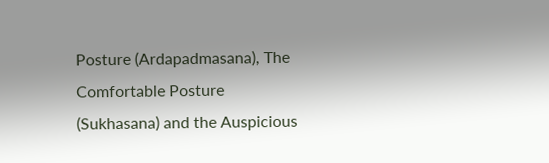Posture (Ardapadmasana), The Comfortable Posture (Sukhasana) and the Auspicious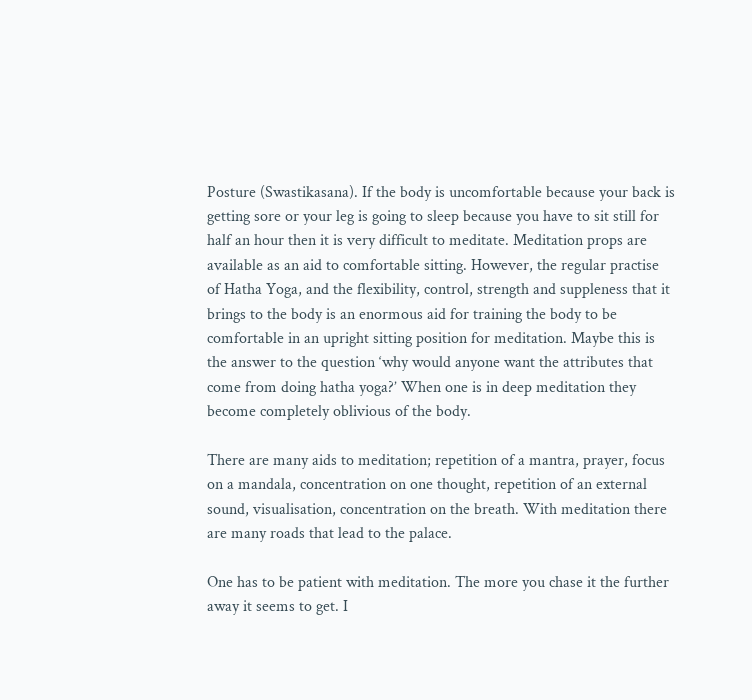Posture (Swastikasana). If the body is uncomfortable because your back is getting sore or your leg is going to sleep because you have to sit still for half an hour then it is very difficult to meditate. Meditation props are available as an aid to comfortable sitting. However, the regular practise of Hatha Yoga, and the flexibility, control, strength and suppleness that it brings to the body is an enormous aid for training the body to be comfortable in an upright sitting position for meditation. Maybe this is the answer to the question ‘why would anyone want the attributes that come from doing hatha yoga?’ When one is in deep meditation they become completely oblivious of the body.

There are many aids to meditation; repetition of a mantra, prayer, focus on a mandala, concentration on one thought, repetition of an external sound, visualisation, concentration on the breath. With meditation there are many roads that lead to the palace.

One has to be patient with meditation. The more you chase it the further away it seems to get. I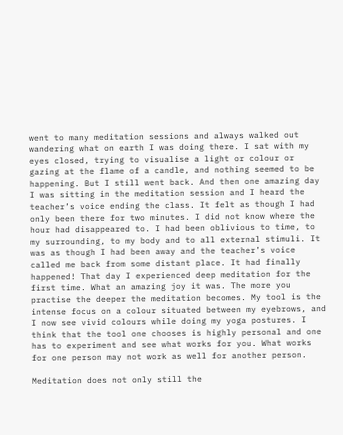went to many meditation sessions and always walked out wandering what on earth I was doing there. I sat with my eyes closed, trying to visualise a light or colour or gazing at the flame of a candle, and nothing seemed to be happening. But I still went back. And then one amazing day I was sitting in the meditation session and I heard the teacher’s voice ending the class. It felt as though I had only been there for two minutes. I did not know where the hour had disappeared to. I had been oblivious to time, to my surrounding, to my body and to all external stimuli. It was as though I had been away and the teacher’s voice called me back from some distant place. It had finally happened! That day I experienced deep meditation for the first time. What an amazing joy it was. The more you practise the deeper the meditation becomes. My tool is the intense focus on a colour situated between my eyebrows, and I now see vivid colours while doing my yoga postures. I think that the tool one chooses is highly personal and one has to experiment and see what works for you. What works for one person may not work as well for another person.

Meditation does not only still the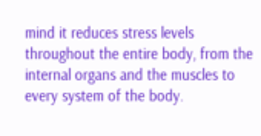mind it reduces stress levels throughout the entire body, from the internal organs and the muscles to every system of the body.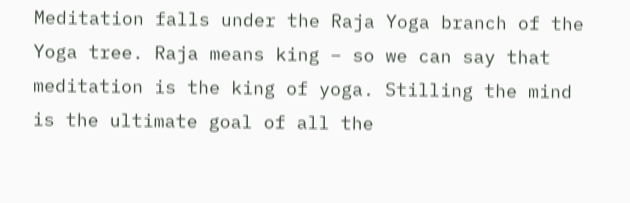Meditation falls under the Raja Yoga branch of the Yoga tree. Raja means king – so we can say that meditation is the king of yoga. Stilling the mind is the ultimate goal of all the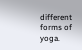different forms of yoga.